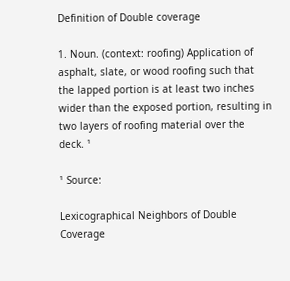Definition of Double coverage

1. Noun. (context: roofing) Application of asphalt, slate, or wood roofing such that the lapped portion is at least two inches wider than the exposed portion, resulting in two layers of roofing material over the deck. ¹

¹ Source:

Lexicographical Neighbors of Double Coverage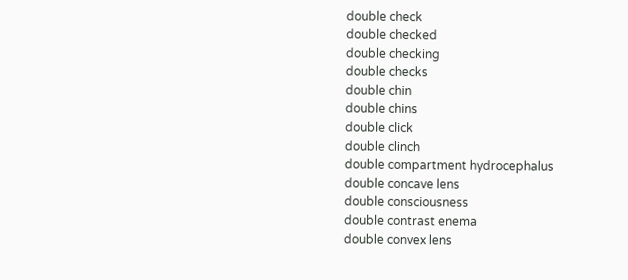double check
double checked
double checking
double checks
double chin
double chins
double click
double clinch
double compartment hydrocephalus
double concave lens
double consciousness
double contrast enema
double convex lens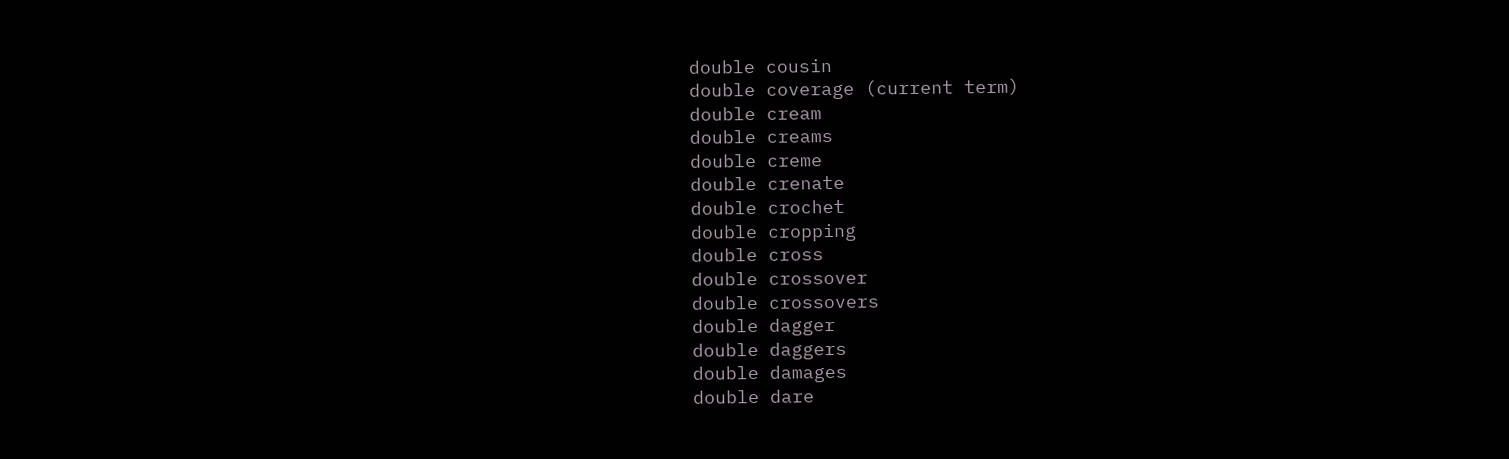double cousin
double coverage (current term)
double cream
double creams
double creme
double crenate
double crochet
double cropping
double cross
double crossover
double crossovers
double dagger
double daggers
double damages
double dare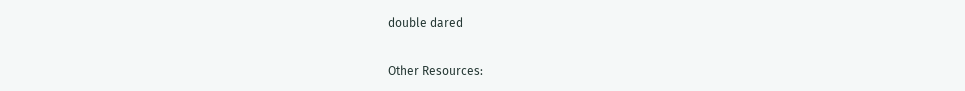double dared

Other Resources: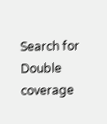Search for Double coverage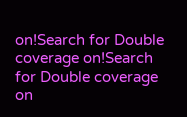on!Search for Double coverage on!Search for Double coverage on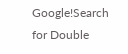Google!Search for Double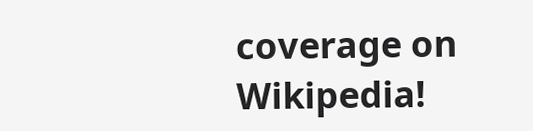coverage on Wikipedia!